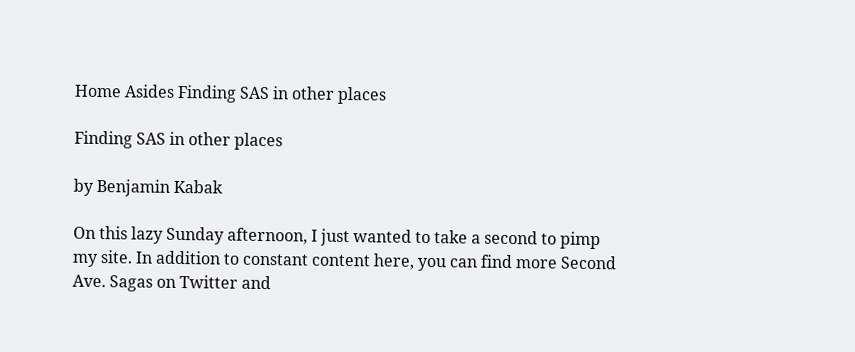Home Asides Finding SAS in other places

Finding SAS in other places

by Benjamin Kabak

On this lazy Sunday afternoon, I just wanted to take a second to pimp my site. In addition to constant content here, you can find more Second Ave. Sagas on Twitter and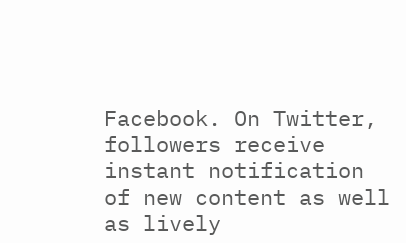Facebook. On Twitter, followers receive instant notification of new content as well as lively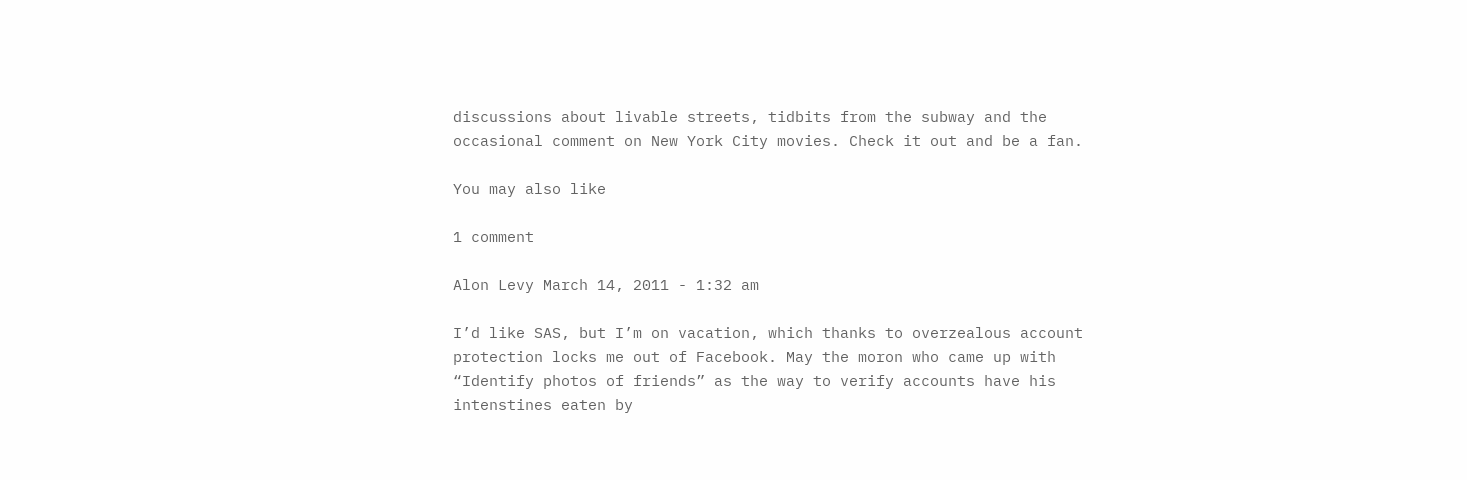discussions about livable streets, tidbits from the subway and the occasional comment on New York City movies. Check it out and be a fan.

You may also like

1 comment

Alon Levy March 14, 2011 - 1:32 am

I’d like SAS, but I’m on vacation, which thanks to overzealous account protection locks me out of Facebook. May the moron who came up with “Identify photos of friends” as the way to verify accounts have his intenstines eaten by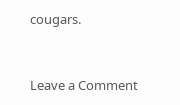cougars.


Leave a Comment